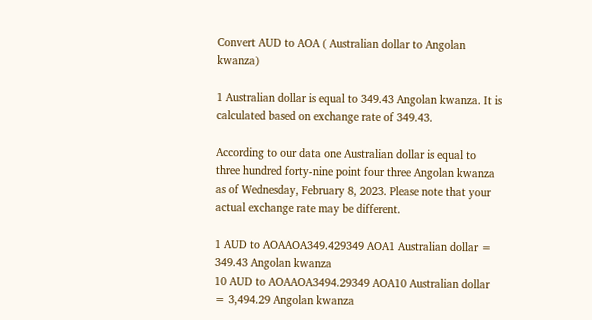Convert AUD to AOA ( Australian dollar to Angolan kwanza)

1 Australian dollar is equal to 349.43 Angolan kwanza. It is calculated based on exchange rate of 349.43.

According to our data one Australian dollar is equal to three hundred forty-nine point four three Angolan kwanza as of Wednesday, February 8, 2023. Please note that your actual exchange rate may be different.

1 AUD to AOAAOA349.429349 AOA1 Australian dollar = 349.43 Angolan kwanza
10 AUD to AOAAOA3494.29349 AOA10 Australian dollar = 3,494.29 Angolan kwanza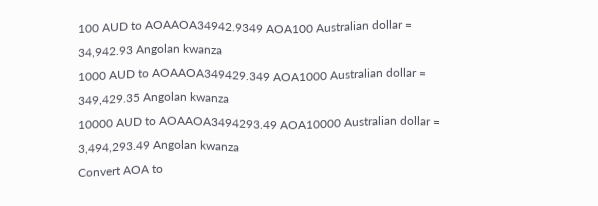100 AUD to AOAAOA34942.9349 AOA100 Australian dollar = 34,942.93 Angolan kwanza
1000 AUD to AOAAOA349429.349 AOA1000 Australian dollar = 349,429.35 Angolan kwanza
10000 AUD to AOAAOA3494293.49 AOA10000 Australian dollar = 3,494,293.49 Angolan kwanza
Convert AOA to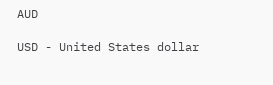AUD

USD - United States dollar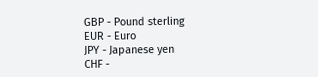GBP - Pound sterling
EUR - Euro
JPY - Japanese yen
CHF -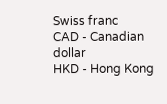Swiss franc
CAD - Canadian dollar
HKD - Hong Kong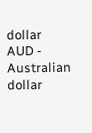dollar
AUD - Australian dollar